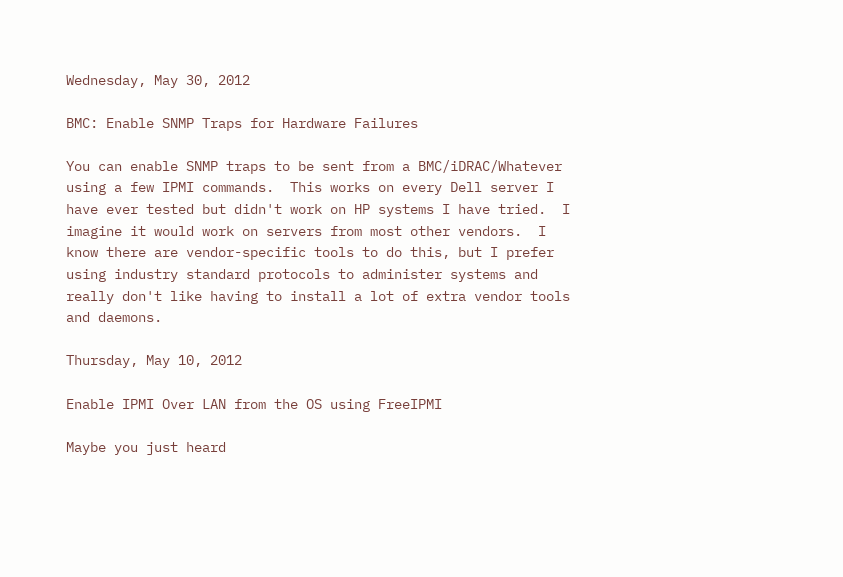Wednesday, May 30, 2012

BMC: Enable SNMP Traps for Hardware Failures

You can enable SNMP traps to be sent from a BMC/iDRAC/Whatever using a few IPMI commands.  This works on every Dell server I have ever tested but didn't work on HP systems I have tried.  I imagine it would work on servers from most other vendors.  I know there are vendor-specific tools to do this, but I prefer using industry standard protocols to administer systems and really don't like having to install a lot of extra vendor tools and daemons.

Thursday, May 10, 2012

Enable IPMI Over LAN from the OS using FreeIPMI

Maybe you just heard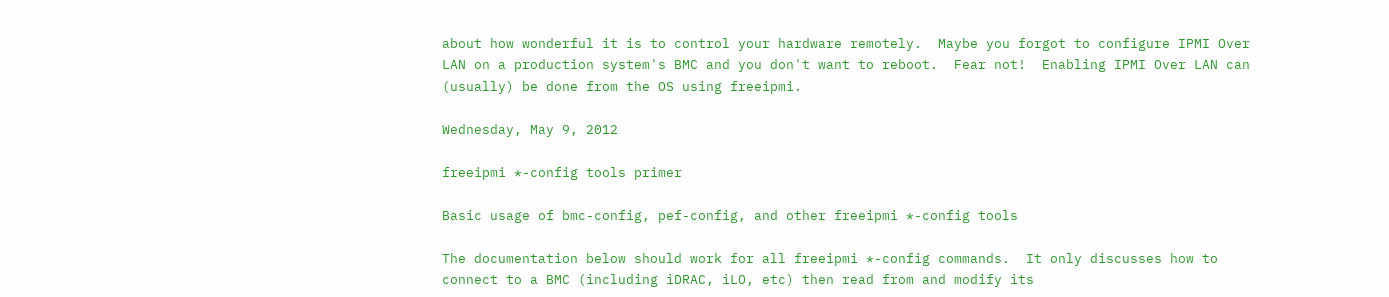about how wonderful it is to control your hardware remotely.  Maybe you forgot to configure IPMI Over LAN on a production system's BMC and you don't want to reboot.  Fear not!  Enabling IPMI Over LAN can (usually) be done from the OS using freeipmi.

Wednesday, May 9, 2012

freeipmi *-config tools primer

Basic usage of bmc-config, pef-config, and other freeipmi *-config tools

The documentation below should work for all freeipmi *-config commands.  It only discusses how to connect to a BMC (including iDRAC, iLO, etc) then read from and modify its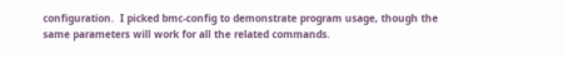configuration.  I picked bmc-config to demonstrate program usage, though the same parameters will work for all the related commands.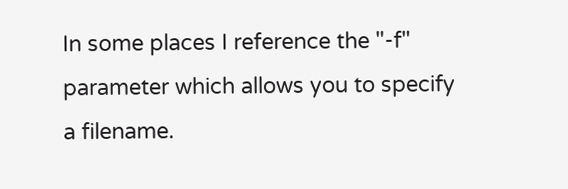In some places I reference the "-f" parameter which allows you to specify a filename.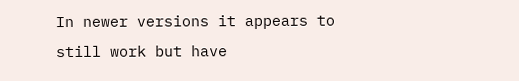In newer versions it appears to still work but have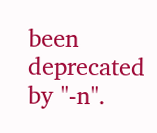been deprecated by "-n".